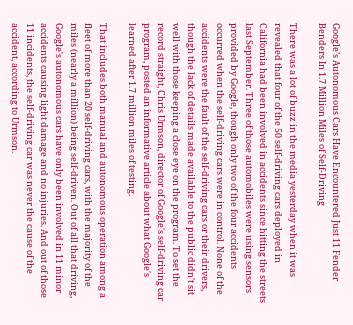Google’s Autonomous Cars Have Encountered Just 11 Fender Benders In 1.7 Million Miles of Self-Driving

There was a lot of buzz in the media yesterday when it was revealed that four of the 50 self-driving cars deployed in California had been involved in accidents since hitting the streets last September. Three of those automobiles were using sensors provided by Google, though only two of the four accidents occurred when the self-driving cars were in control. None of the accidents were the fault of the self-driving cars or their drivers, though the lack of details made available to the public didn't sit well with those keeping a close eye on the program. To set the record straight, Chris Urmson, director of Google's self-driving car program, posted an informative article about what Google's learned after 1.7 million miles of testing.

That includes both manual and autonomous operation among a fleet of more than 20 self-driving cars, with the majority of the miles (nearly a million) being self-driven. Out of all that driving, Google's autonomous cars have only been involved in 11 minor accidents causing light damage and no injuries. And out of those 11 incidents, the self-driving car was never the cause of the accident, according to Urmson.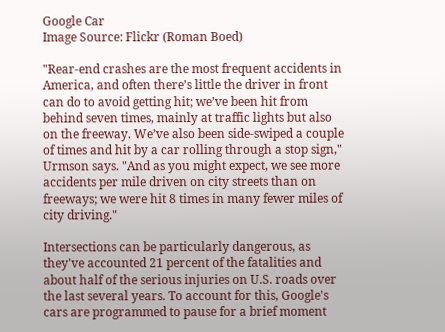Google Car
Image Source: Flickr (Roman Boed)

"Rear-end crashes are the most frequent accidents in America, and often there’s little the driver in front can do to avoid getting hit; we’ve been hit from behind seven times, mainly at traffic lights but also on the freeway. We’ve also been side-swiped a couple of times and hit by a car rolling through a stop sign," Urmson says. "And as you might expect, we see more accidents per mile driven on city streets than on freeways; we were hit 8 times in many fewer miles of city driving."

Intersections can be particularly dangerous, as they've accounted 21 percent of the fatalities and about half of the serious injuries on U.S. roads over the last several years. To account for this, Google's cars are programmed to pause for a brief moment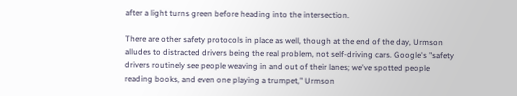after a light turns green before heading into the intersection.

There are other safety protocols in place as well, though at the end of the day, Urmson alludes to distracted drivers being the real problem, not self-driving cars. Google's "safety drivers routinely see people weaving in and out of their lanes; we've spotted people reading books, and even one playing a trumpet," Urmson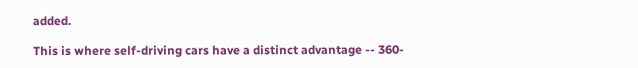added.

This is where self-driving cars have a distinct advantage -- 360-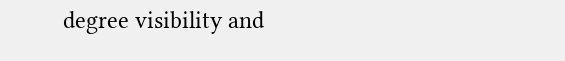degree visibility and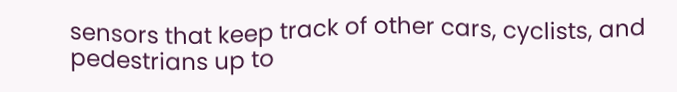sensors that keep track of other cars, cyclists, and pedestrians up to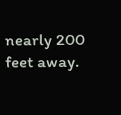nearly 200 feet away.